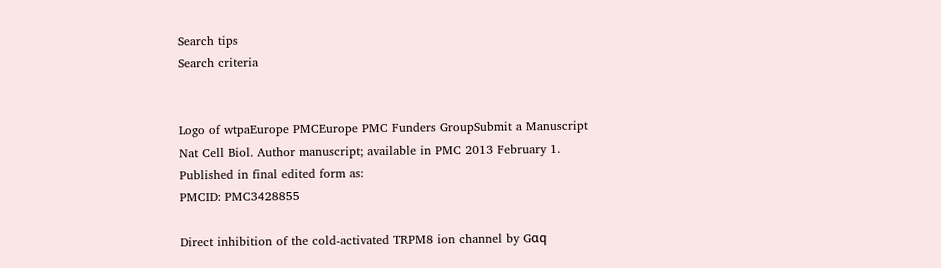Search tips
Search criteria


Logo of wtpaEurope PMCEurope PMC Funders GroupSubmit a Manuscript
Nat Cell Biol. Author manuscript; available in PMC 2013 February 1.
Published in final edited form as:
PMCID: PMC3428855

Direct inhibition of the cold-activated TRPM8 ion channel by Gαq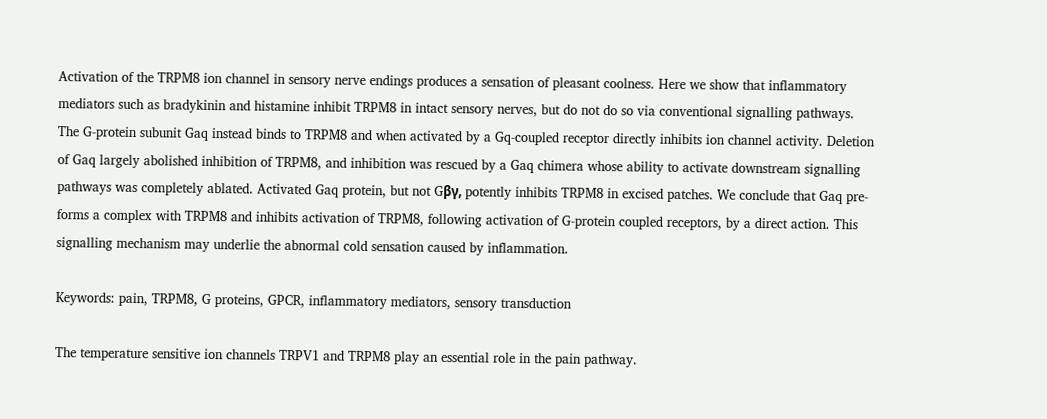Activation of the TRPM8 ion channel in sensory nerve endings produces a sensation of pleasant coolness. Here we show that inflammatory mediators such as bradykinin and histamine inhibit TRPM8 in intact sensory nerves, but do not do so via conventional signalling pathways. The G-protein subunit Gaq instead binds to TRPM8 and when activated by a Gq-coupled receptor directly inhibits ion channel activity. Deletion of Gaq largely abolished inhibition of TRPM8, and inhibition was rescued by a Gaq chimera whose ability to activate downstream signalling pathways was completely ablated. Activated Gaq protein, but not Gβγ, potently inhibits TRPM8 in excised patches. We conclude that Gaq pre-forms a complex with TRPM8 and inhibits activation of TRPM8, following activation of G-protein coupled receptors, by a direct action. This signalling mechanism may underlie the abnormal cold sensation caused by inflammation.

Keywords: pain, TRPM8, G proteins, GPCR, inflammatory mediators, sensory transduction

The temperature sensitive ion channels TRPV1 and TRPM8 play an essential role in the pain pathway.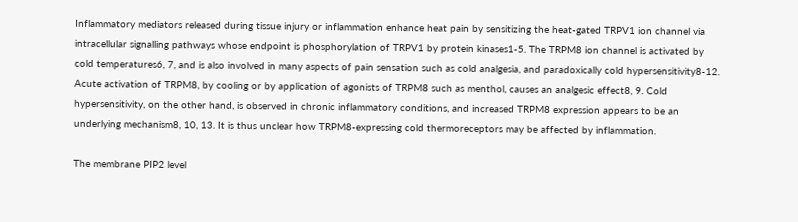Inflammatory mediators released during tissue injury or inflammation enhance heat pain by sensitizing the heat-gated TRPV1 ion channel via intracellular signalling pathways whose endpoint is phosphorylation of TRPV1 by protein kinases1-5. The TRPM8 ion channel is activated by cold temperatures6, 7, and is also involved in many aspects of pain sensation such as cold analgesia, and paradoxically cold hypersensitivity8-12. Acute activation of TRPM8, by cooling or by application of agonists of TRPM8 such as menthol, causes an analgesic effect8, 9. Cold hypersensitivity, on the other hand, is observed in chronic inflammatory conditions, and increased TRPM8 expression appears to be an underlying mechanism8, 10, 13. It is thus unclear how TRPM8-expressing cold thermoreceptors may be affected by inflammation.

The membrane PIP2 level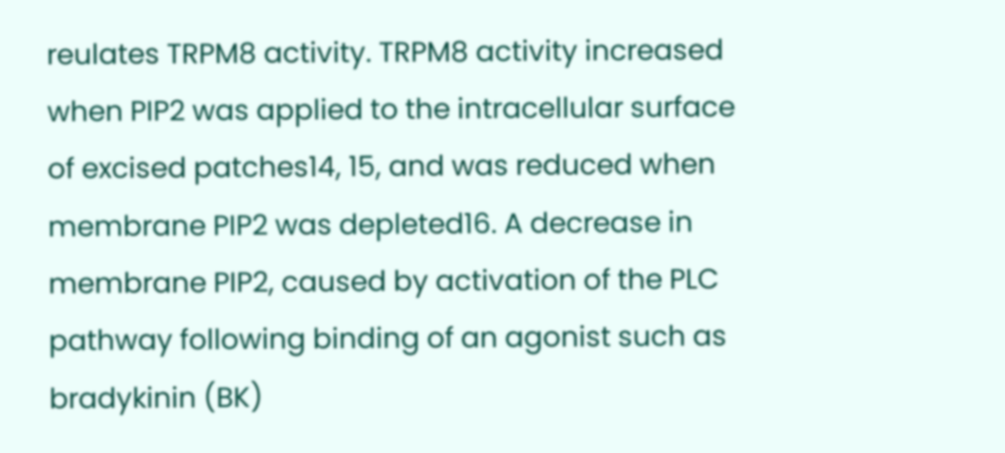reulates TRPM8 activity. TRPM8 activity increased when PIP2 was applied to the intracellular surface of excised patches14, 15, and was reduced when membrane PIP2 was depleted16. A decrease in membrane PIP2, caused by activation of the PLC pathway following binding of an agonist such as bradykinin (BK)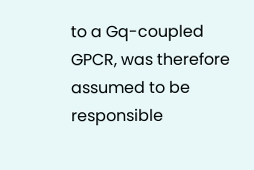to a Gq-coupled GPCR, was therefore assumed to be responsible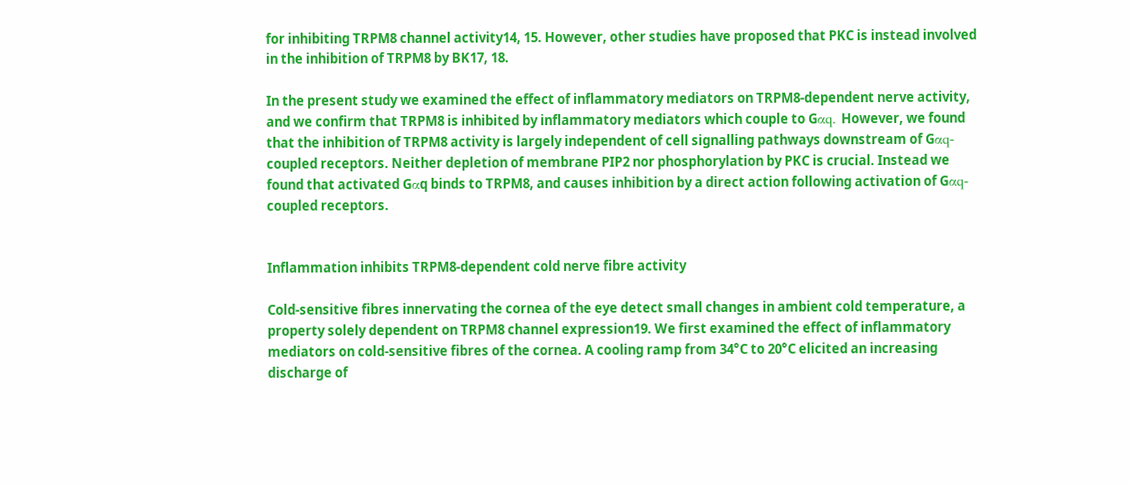for inhibiting TRPM8 channel activity14, 15. However, other studies have proposed that PKC is instead involved in the inhibition of TRPM8 by BK17, 18.

In the present study we examined the effect of inflammatory mediators on TRPM8-dependent nerve activity, and we confirm that TRPM8 is inhibited by inflammatory mediators which couple to Gαq. However, we found that the inhibition of TRPM8 activity is largely independent of cell signalling pathways downstream of Gαq-coupled receptors. Neither depletion of membrane PIP2 nor phosphorylation by PKC is crucial. Instead we found that activated Gαq binds to TRPM8, and causes inhibition by a direct action following activation of Gαq-coupled receptors.


Inflammation inhibits TRPM8-dependent cold nerve fibre activity

Cold-sensitive fibres innervating the cornea of the eye detect small changes in ambient cold temperature, a property solely dependent on TRPM8 channel expression19. We first examined the effect of inflammatory mediators on cold-sensitive fibres of the cornea. A cooling ramp from 34°C to 20°C elicited an increasing discharge of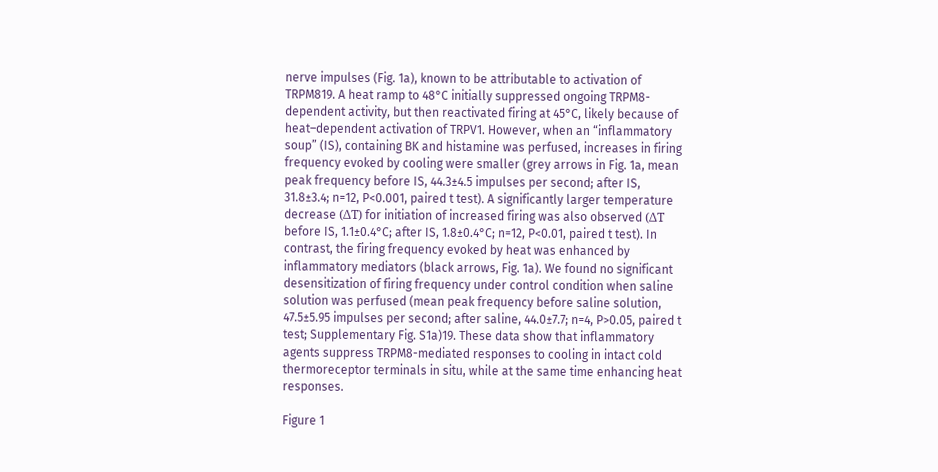nerve impulses (Fig. 1a), known to be attributable to activation of TRPM819. A heat ramp to 48°C initially suppressed ongoing TRPM8-dependent activity, but then reactivated firing at 45°C, likely because of heat–dependent activation of TRPV1. However, when an “inflammatory soup” (IS), containing BK and histamine was perfused, increases in firing frequency evoked by cooling were smaller (grey arrows in Fig. 1a, mean peak frequency before IS, 44.3±4.5 impulses per second; after IS, 31.8±3.4; n=12, P<0.001, paired t test). A significantly larger temperature decrease (ΔT) for initiation of increased firing was also observed (ΔT before IS, 1.1±0.4°C; after IS, 1.8±0.4°C; n=12, P<0.01, paired t test). In contrast, the firing frequency evoked by heat was enhanced by inflammatory mediators (black arrows, Fig. 1a). We found no significant desensitization of firing frequency under control condition when saline solution was perfused (mean peak frequency before saline solution, 47.5±5.95 impulses per second; after saline, 44.0±7.7; n=4, P>0.05, paired t test; Supplementary Fig. S1a)19. These data show that inflammatory agents suppress TRPM8-mediated responses to cooling in intact cold thermoreceptor terminals in situ, while at the same time enhancing heat responses.

Figure 1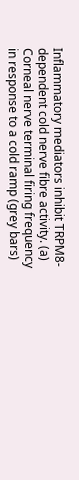Inflammatory mediators inhibit TRPM8-dependent cold nerve fibre activity. (a) Corneal nerve terminal firing frequency in response to a cold ramp (grey bars)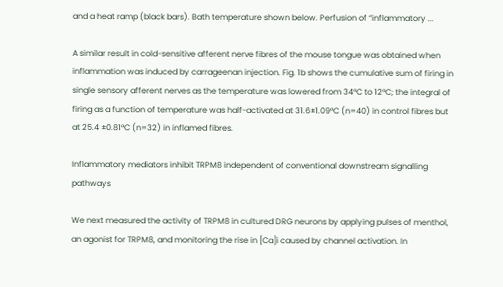and a heat ramp (black bars). Bath temperature shown below. Perfusion of “inflammatory ...

A similar result in cold-sensitive afferent nerve fibres of the mouse tongue was obtained when inflammation was induced by carrageenan injection. Fig. 1b shows the cumulative sum of firing in single sensory afferent nerves as the temperature was lowered from 34°C to 12°C; the integral of firing as a function of temperature was half-activated at 31.6±1.09°C (n=40) in control fibres but at 25.4 ±0.81°C (n=32) in inflamed fibres.

Inflammatory mediators inhibit TRPM8 independent of conventional downstream signalling pathways

We next measured the activity of TRPM8 in cultured DRG neurons by applying pulses of menthol, an agonist for TRPM8, and monitoring the rise in [Ca]i caused by channel activation. In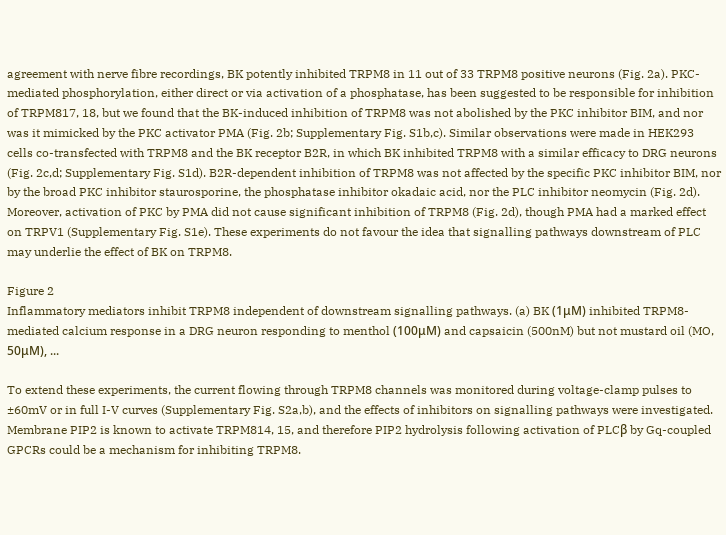agreement with nerve fibre recordings, BK potently inhibited TRPM8 in 11 out of 33 TRPM8 positive neurons (Fig. 2a). PKC-mediated phosphorylation, either direct or via activation of a phosphatase, has been suggested to be responsible for inhibition of TRPM817, 18, but we found that the BK-induced inhibition of TRPM8 was not abolished by the PKC inhibitor BIM, and nor was it mimicked by the PKC activator PMA (Fig. 2b; Supplementary Fig. S1b,c). Similar observations were made in HEK293 cells co-transfected with TRPM8 and the BK receptor B2R, in which BK inhibited TRPM8 with a similar efficacy to DRG neurons (Fig. 2c,d; Supplementary Fig. S1d). B2R-dependent inhibition of TRPM8 was not affected by the specific PKC inhibitor BIM, nor by the broad PKC inhibitor staurosporine, the phosphatase inhibitor okadaic acid, nor the PLC inhibitor neomycin (Fig. 2d). Moreover, activation of PKC by PMA did not cause significant inhibition of TRPM8 (Fig. 2d), though PMA had a marked effect on TRPV1 (Supplementary Fig. S1e). These experiments do not favour the idea that signalling pathways downstream of PLC may underlie the effect of BK on TRPM8.

Figure 2
Inflammatory mediators inhibit TRPM8 independent of downstream signalling pathways. (a) BK (1μM) inhibited TRPM8-mediated calcium response in a DRG neuron responding to menthol (100μM) and capsaicin (500nM) but not mustard oil (MO, 50μM), ...

To extend these experiments, the current flowing through TRPM8 channels was monitored during voltage-clamp pulses to ±60mV or in full I-V curves (Supplementary Fig. S2a,b), and the effects of inhibitors on signalling pathways were investigated. Membrane PIP2 is known to activate TRPM814, 15, and therefore PIP2 hydrolysis following activation of PLCβ by Gq-coupled GPCRs could be a mechanism for inhibiting TRPM8.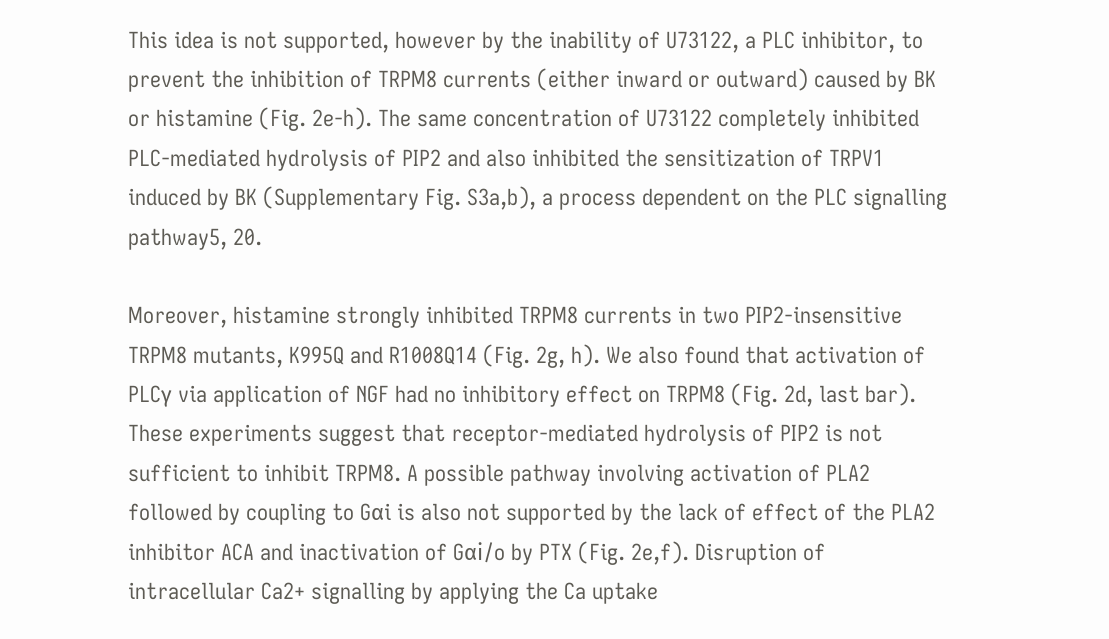This idea is not supported, however by the inability of U73122, a PLC inhibitor, to prevent the inhibition of TRPM8 currents (either inward or outward) caused by BK or histamine (Fig. 2e-h). The same concentration of U73122 completely inhibited PLC-mediated hydrolysis of PIP2 and also inhibited the sensitization of TRPV1 induced by BK (Supplementary Fig. S3a,b), a process dependent on the PLC signalling pathway5, 20.

Moreover, histamine strongly inhibited TRPM8 currents in two PIP2-insensitive TRPM8 mutants, K995Q and R1008Q14 (Fig. 2g, h). We also found that activation of PLCγ via application of NGF had no inhibitory effect on TRPM8 (Fig. 2d, last bar). These experiments suggest that receptor-mediated hydrolysis of PIP2 is not sufficient to inhibit TRPM8. A possible pathway involving activation of PLA2 followed by coupling to Gαi is also not supported by the lack of effect of the PLA2 inhibitor ACA and inactivation of Gαi/o by PTX (Fig. 2e,f). Disruption of intracellular Ca2+ signalling by applying the Ca uptake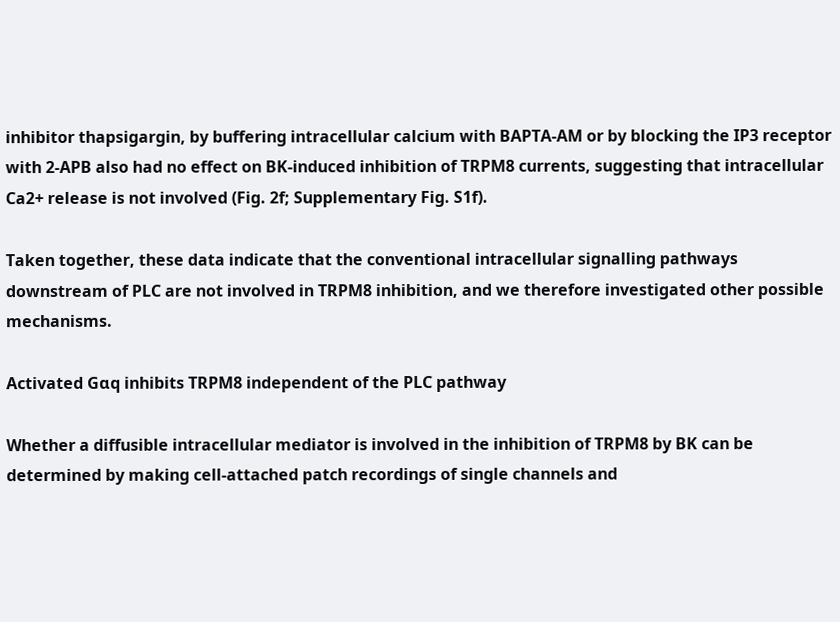inhibitor thapsigargin, by buffering intracellular calcium with BAPTA-AM or by blocking the IP3 receptor with 2-APB also had no effect on BK-induced inhibition of TRPM8 currents, suggesting that intracellular Ca2+ release is not involved (Fig. 2f; Supplementary Fig. S1f).

Taken together, these data indicate that the conventional intracellular signalling pathways downstream of PLC are not involved in TRPM8 inhibition, and we therefore investigated other possible mechanisms.

Activated Gαq inhibits TRPM8 independent of the PLC pathway

Whether a diffusible intracellular mediator is involved in the inhibition of TRPM8 by BK can be determined by making cell-attached patch recordings of single channels and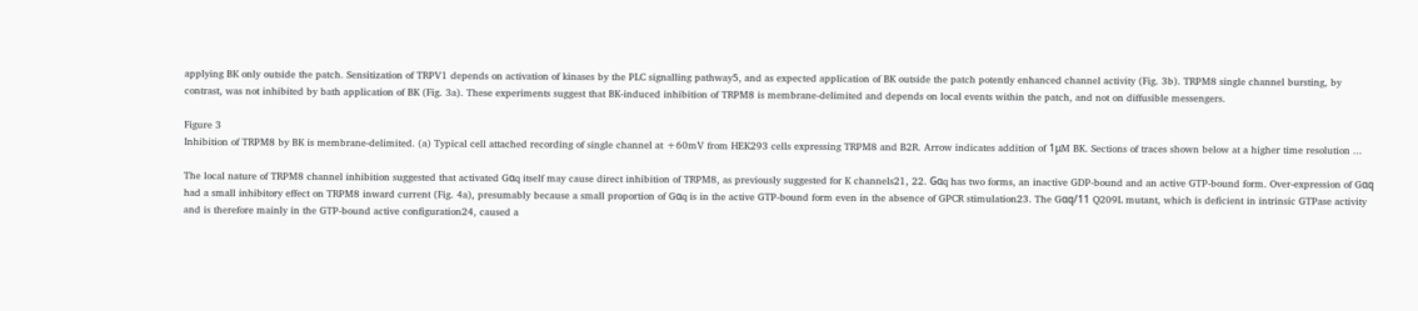applying BK only outside the patch. Sensitization of TRPV1 depends on activation of kinases by the PLC signalling pathway5, and as expected application of BK outside the patch potently enhanced channel activity (Fig. 3b). TRPM8 single channel bursting, by contrast, was not inhibited by bath application of BK (Fig. 3a). These experiments suggest that BK-induced inhibition of TRPM8 is membrane-delimited and depends on local events within the patch, and not on diffusible messengers.

Figure 3
Inhibition of TRPM8 by BK is membrane-delimited. (a) Typical cell attached recording of single channel at +60mV from HEK293 cells expressing TRPM8 and B2R. Arrow indicates addition of 1μM BK. Sections of traces shown below at a higher time resolution ...

The local nature of TRPM8 channel inhibition suggested that activated Gαq itself may cause direct inhibition of TRPM8, as previously suggested for K channels21, 22. Gαq has two forms, an inactive GDP-bound and an active GTP-bound form. Over-expression of Gαq had a small inhibitory effect on TRPM8 inward current (Fig. 4a), presumably because a small proportion of Gαq is in the active GTP-bound form even in the absence of GPCR stimulation23. The Gαq/11 Q209L mutant, which is deficient in intrinsic GTPase activity and is therefore mainly in the GTP-bound active configuration24, caused a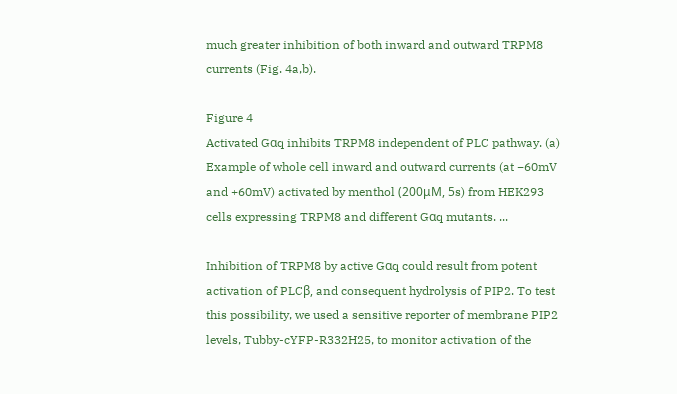much greater inhibition of both inward and outward TRPM8 currents (Fig. 4a,b).

Figure 4
Activated Gαq inhibits TRPM8 independent of PLC pathway. (a) Example of whole cell inward and outward currents (at −60mV and +60mV) activated by menthol (200μM, 5s) from HEK293 cells expressing TRPM8 and different Gαq mutants. ...

Inhibition of TRPM8 by active Gαq could result from potent activation of PLCβ, and consequent hydrolysis of PIP2. To test this possibility, we used a sensitive reporter of membrane PIP2 levels, Tubby-cYFP-R332H25, to monitor activation of the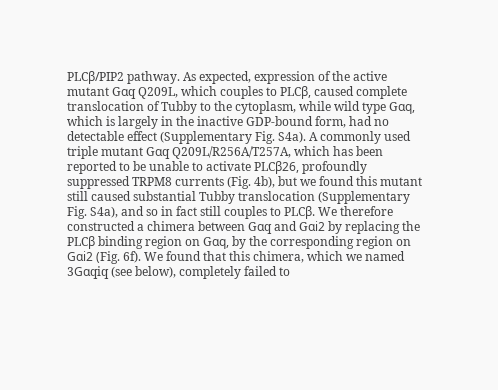PLCβ/PIP2 pathway. As expected, expression of the active mutant Gαq Q209L, which couples to PLCβ, caused complete translocation of Tubby to the cytoplasm, while wild type Gαq, which is largely in the inactive GDP-bound form, had no detectable effect (Supplementary Fig. S4a). A commonly used triple mutant Gαq Q209L/R256A/T257A, which has been reported to be unable to activate PLCβ26, profoundly suppressed TRPM8 currents (Fig. 4b), but we found this mutant still caused substantial Tubby translocation (Supplementary Fig. S4a), and so in fact still couples to PLCβ. We therefore constructed a chimera between Gαq and Gαi2 by replacing the PLCβ binding region on Gαq, by the corresponding region on Gαi2 (Fig. 6f). We found that this chimera, which we named 3Gαqiq (see below), completely failed to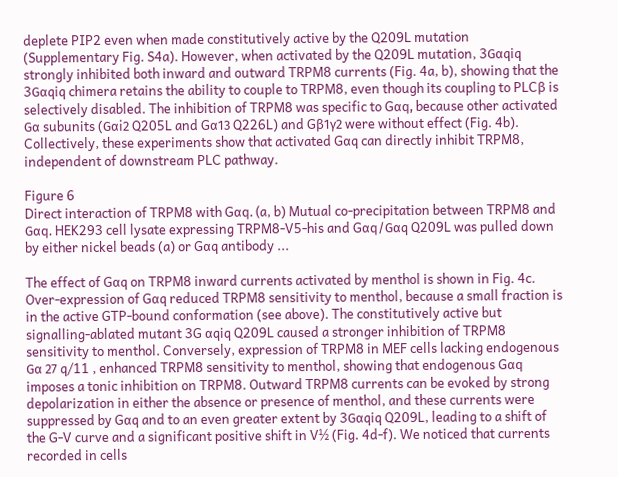deplete PIP2 even when made constitutively active by the Q209L mutation (Supplementary Fig. S4a). However, when activated by the Q209L mutation, 3Gαqiq strongly inhibited both inward and outward TRPM8 currents (Fig. 4a, b), showing that the 3Gαqiq chimera retains the ability to couple to TRPM8, even though its coupling to PLCβ is selectively disabled. The inhibition of TRPM8 was specific to Gαq, because other activated Gα subunits (Gαi2 Q205L and Gα13 Q226L) and Gβ1γ2 were without effect (Fig. 4b). Collectively, these experiments show that activated Gαq can directly inhibit TRPM8, independent of downstream PLC pathway.

Figure 6
Direct interaction of TRPM8 with Gαq. (a, b) Mutual co-precipitation between TRPM8 and Gαq. HEK293 cell lysate expressing TRPM8-V5-his and Gαq/Gαq Q209L was pulled down by either nickel beads (a) or Gαq antibody ...

The effect of Gαq on TRPM8 inward currents activated by menthol is shown in Fig. 4c. Over-expression of Gαq reduced TRPM8 sensitivity to menthol, because a small fraction is in the active GTP-bound conformation (see above). The constitutively active but signalling-ablated mutant 3G αqiq Q209L caused a stronger inhibition of TRPM8 sensitivity to menthol. Conversely, expression of TRPM8 in MEF cells lacking endogenous Gα 27 q/11 , enhanced TRPM8 sensitivity to menthol, showing that endogenous Gαq imposes a tonic inhibition on TRPM8. Outward TRPM8 currents can be evoked by strong depolarization in either the absence or presence of menthol, and these currents were suppressed by Gαq and to an even greater extent by 3Gαqiq Q209L, leading to a shift of the G-V curve and a significant positive shift in V½ (Fig. 4d-f). We noticed that currents recorded in cells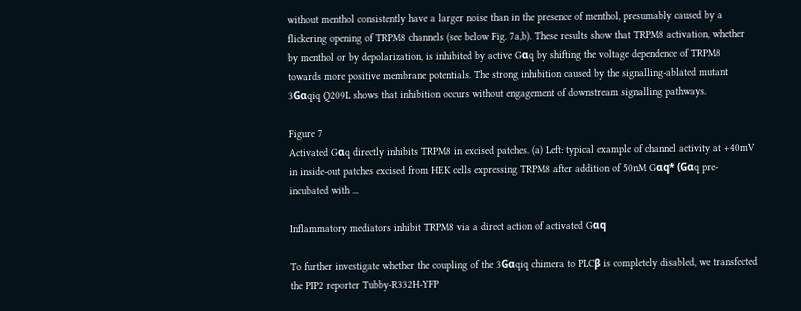without menthol consistently have a larger noise than in the presence of menthol, presumably caused by a flickering opening of TRPM8 channels (see below Fig. 7a,b). These results show that TRPM8 activation, whether by menthol or by depolarization, is inhibited by active Gαq by shifting the voltage dependence of TRPM8 towards more positive membrane potentials. The strong inhibition caused by the signalling-ablated mutant 3Gαqiq Q209L shows that inhibition occurs without engagement of downstream signalling pathways.

Figure 7
Activated Gαq directly inhibits TRPM8 in excised patches. (a) Left: typical example of channel activity at +40mV in inside-out patches excised from HEK cells expressing TRPM8 after addition of 50nM Gαq* (Gαq pre-incubated with ...

Inflammatory mediators inhibit TRPM8 via a direct action of activated Gαq

To further investigate whether the coupling of the 3Gαqiq chimera to PLCβ is completely disabled, we transfected the PIP2 reporter Tubby-R332H-YFP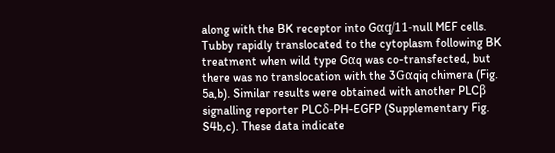along with the BK receptor into Gαq/11-null MEF cells. Tubby rapidly translocated to the cytoplasm following BK treatment when wild type Gαq was co-transfected, but there was no translocation with the 3Gαqiq chimera (Fig. 5a,b). Similar results were obtained with another PLCβ signalling reporter PLCδ-PH-EGFP (Supplementary Fig. S4b,c). These data indicate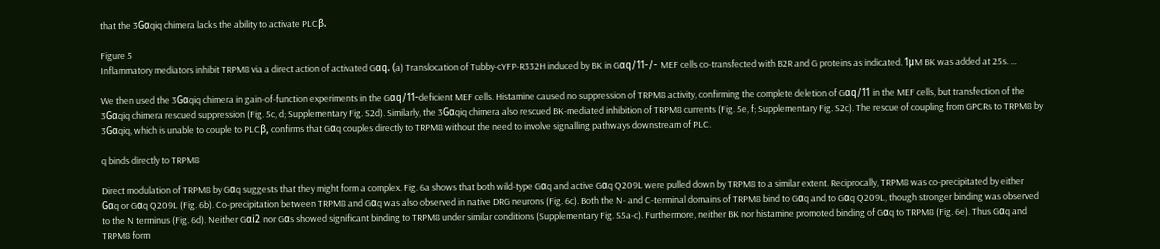that the 3Gαqiq chimera lacks the ability to activate PLCβ.

Figure 5
Inflammatory mediators inhibit TRPM8 via a direct action of activated Gαq. (a) Translocation of Tubby-cYFP-R332H induced by BK in Gαq/11-/- MEF cells co-transfected with B2R and G proteins as indicated. 1μM BK was added at 25s. ...

We then used the 3Gαqiq chimera in gain-of-function experiments in the Gαq/11-deficient MEF cells. Histamine caused no suppression of TRPM8 activity, confirming the complete deletion of Gαq/11 in the MEF cells, but transfection of the 3Gαqiq chimera rescued suppression (Fig. 5c, d; Supplementary Fig. S2d). Similarly, the 3Gαqiq chimera also rescued BK-mediated inhibition of TRPM8 currents (Fig. 5e, f; Supplementary Fig. S2c). The rescue of coupling from GPCRs to TRPM8 by 3Gαqiq, which is unable to couple to PLCβ, confirms that Gαq couples directly to TRPM8 without the need to involve signalling pathways downstream of PLC.

q binds directly to TRPM8

Direct modulation of TRPM8 by Gαq suggests that they might form a complex. Fig. 6a shows that both wild-type Gαq and active Gαq Q209L were pulled down by TRPM8 to a similar extent. Reciprocally, TRPM8 was co-precipitated by either Gαq or Gαq Q209L (Fig. 6b). Co-precipitation between TRPM8 and Gαq was also observed in native DRG neurons (Fig. 6c). Both the N- and C-terminal domains of TRPM8 bind to Gαq and to Gαq Q209L, though stronger binding was observed to the N terminus (Fig. 6d). Neither Gαi2 nor Gαs showed significant binding to TRPM8 under similar conditions (Supplementary Fig. S5a-c). Furthermore, neither BK nor histamine promoted binding of Gαq to TRPM8 (Fig. 6e). Thus Gαq and TRPM8 form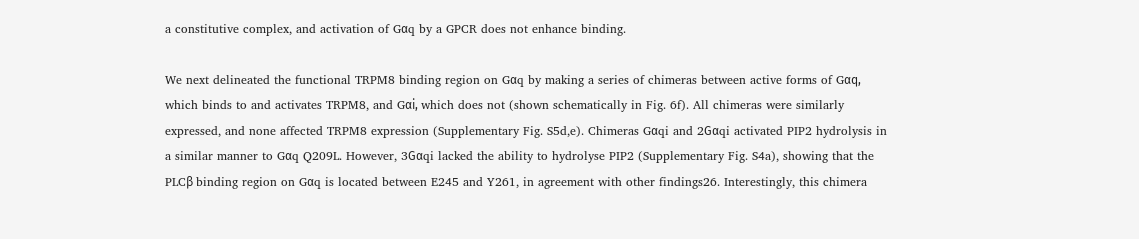a constitutive complex, and activation of Gαq by a GPCR does not enhance binding.

We next delineated the functional TRPM8 binding region on Gαq by making a series of chimeras between active forms of Gαq, which binds to and activates TRPM8, and Gαi, which does not (shown schematically in Fig. 6f). All chimeras were similarly expressed, and none affected TRPM8 expression (Supplementary Fig. S5d,e). Chimeras Gαqi and 2Gαqi activated PIP2 hydrolysis in a similar manner to Gαq Q209L. However, 3Gαqi lacked the ability to hydrolyse PIP2 (Supplementary Fig. S4a), showing that the PLCβ binding region on Gαq is located between E245 and Y261, in agreement with other findings26. Interestingly, this chimera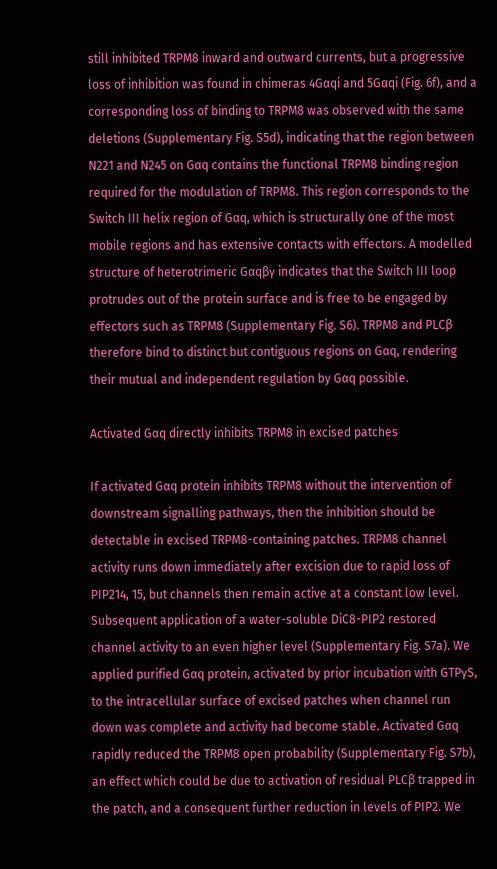still inhibited TRPM8 inward and outward currents, but a progressive loss of inhibition was found in chimeras 4Gαqi and 5Gαqi (Fig. 6f), and a corresponding loss of binding to TRPM8 was observed with the same deletions (Supplementary Fig. S5d), indicating that the region between N221 and N245 on Gαq contains the functional TRPM8 binding region required for the modulation of TRPM8. This region corresponds to the Switch III helix region of Gαq, which is structurally one of the most mobile regions and has extensive contacts with effectors. A modelled structure of heterotrimeric Gαqβγ indicates that the Switch III loop protrudes out of the protein surface and is free to be engaged by effectors such as TRPM8 (Supplementary Fig. S6). TRPM8 and PLCβ therefore bind to distinct but contiguous regions on Gαq, rendering their mutual and independent regulation by Gαq possible.

Activated Gαq directly inhibits TRPM8 in excised patches

If activated Gαq protein inhibits TRPM8 without the intervention of downstream signalling pathways, then the inhibition should be detectable in excised TRPM8-containing patches. TRPM8 channel activity runs down immediately after excision due to rapid loss of PIP214, 15, but channels then remain active at a constant low level. Subsequent application of a water-soluble DiC8-PIP2 restored channel activity to an even higher level (Supplementary Fig. S7a). We applied purified Gαq protein, activated by prior incubation with GTPγS, to the intracellular surface of excised patches when channel run down was complete and activity had become stable. Activated Gαq rapidly reduced the TRPM8 open probability (Supplementary Fig. S7b), an effect which could be due to activation of residual PLCβ trapped in the patch, and a consequent further reduction in levels of PIP2. We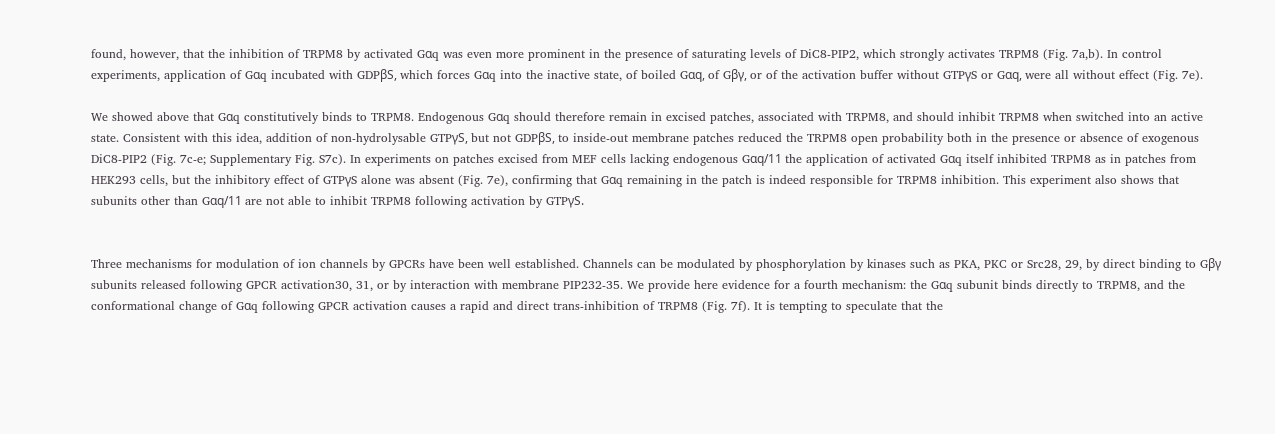found, however, that the inhibition of TRPM8 by activated Gαq was even more prominent in the presence of saturating levels of DiC8-PIP2, which strongly activates TRPM8 (Fig. 7a,b). In control experiments, application of Gαq incubated with GDPβS, which forces Gαq into the inactive state, of boiled Gαq, of Gβγ, or of the activation buffer without GTPγS or Gαq, were all without effect (Fig. 7e).

We showed above that Gαq constitutively binds to TRPM8. Endogenous Gαq should therefore remain in excised patches, associated with TRPM8, and should inhibit TRPM8 when switched into an active state. Consistent with this idea, addition of non-hydrolysable GTPγS, but not GDPβS, to inside-out membrane patches reduced the TRPM8 open probability both in the presence or absence of exogenous DiC8-PIP2 (Fig. 7c-e; Supplementary Fig. S7c). In experiments on patches excised from MEF cells lacking endogenous Gαq/11 the application of activated Gαq itself inhibited TRPM8 as in patches from HEK293 cells, but the inhibitory effect of GTPγS alone was absent (Fig. 7e), confirming that Gαq remaining in the patch is indeed responsible for TRPM8 inhibition. This experiment also shows that subunits other than Gαq/11 are not able to inhibit TRPM8 following activation by GTPγS.


Three mechanisms for modulation of ion channels by GPCRs have been well established. Channels can be modulated by phosphorylation by kinases such as PKA, PKC or Src28, 29, by direct binding to Gβγ subunits released following GPCR activation30, 31, or by interaction with membrane PIP232-35. We provide here evidence for a fourth mechanism: the Gαq subunit binds directly to TRPM8, and the conformational change of Gαq following GPCR activation causes a rapid and direct trans-inhibition of TRPM8 (Fig. 7f). It is tempting to speculate that the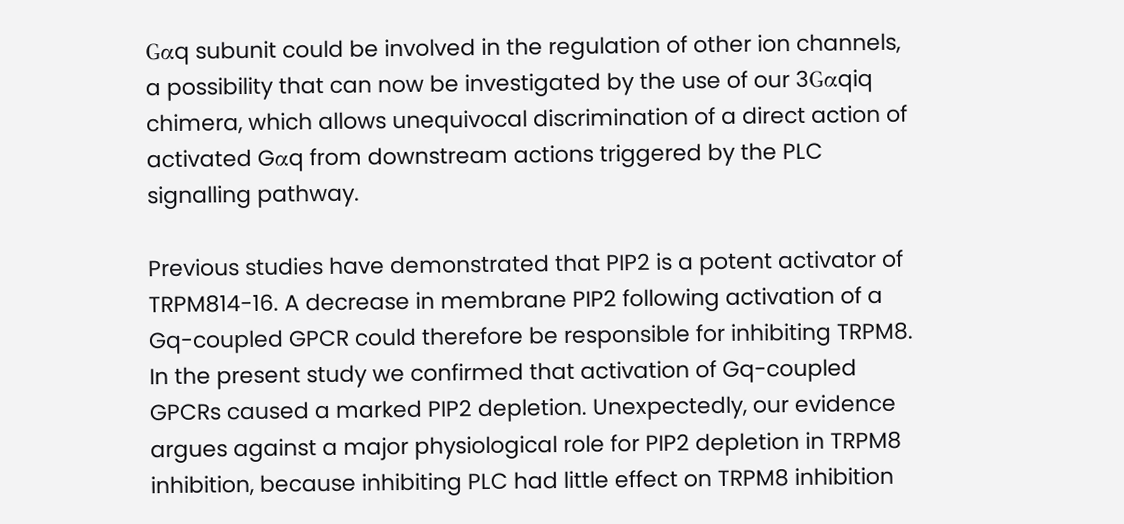Gαq subunit could be involved in the regulation of other ion channels, a possibility that can now be investigated by the use of our 3Gαqiq chimera, which allows unequivocal discrimination of a direct action of activated Gαq from downstream actions triggered by the PLC signalling pathway.

Previous studies have demonstrated that PIP2 is a potent activator of TRPM814-16. A decrease in membrane PIP2 following activation of a Gq-coupled GPCR could therefore be responsible for inhibiting TRPM8. In the present study we confirmed that activation of Gq-coupled GPCRs caused a marked PIP2 depletion. Unexpectedly, our evidence argues against a major physiological role for PIP2 depletion in TRPM8 inhibition, because inhibiting PLC had little effect on TRPM8 inhibition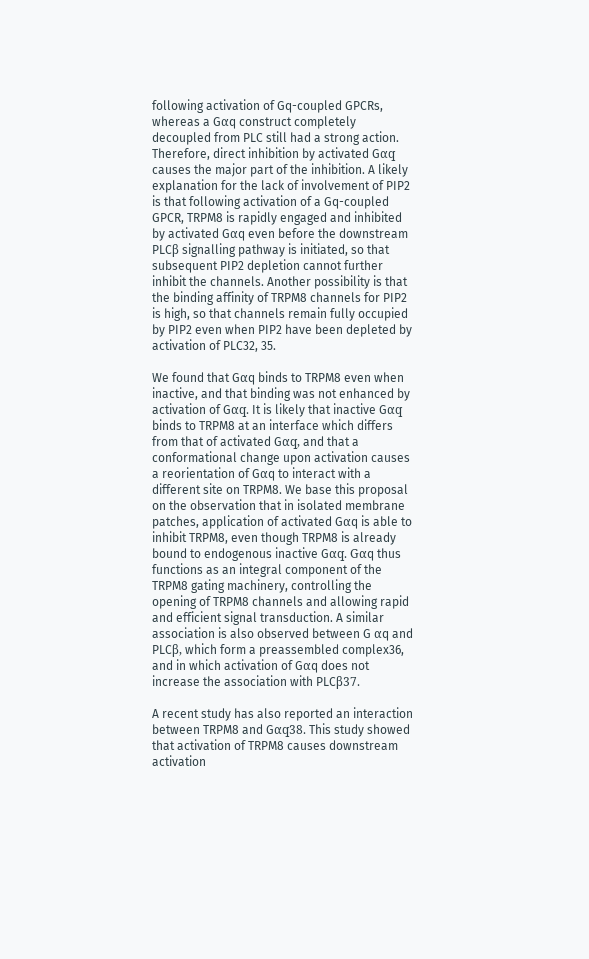following activation of Gq-coupled GPCRs, whereas a Gαq construct completely decoupled from PLC still had a strong action. Therefore, direct inhibition by activated Gαq causes the major part of the inhibition. A likely explanation for the lack of involvement of PIP2 is that following activation of a Gq-coupled GPCR, TRPM8 is rapidly engaged and inhibited by activated Gαq even before the downstream PLCβ signalling pathway is initiated, so that subsequent PIP2 depletion cannot further inhibit the channels. Another possibility is that the binding affinity of TRPM8 channels for PIP2 is high, so that channels remain fully occupied by PIP2 even when PIP2 have been depleted by activation of PLC32, 35.

We found that Gαq binds to TRPM8 even when inactive, and that binding was not enhanced by activation of Gαq. It is likely that inactive Gαq binds to TRPM8 at an interface which differs from that of activated Gαq, and that a conformational change upon activation causes a reorientation of Gαq to interact with a different site on TRPM8. We base this proposal on the observation that in isolated membrane patches, application of activated Gαq is able to inhibit TRPM8, even though TRPM8 is already bound to endogenous inactive Gαq. Gαq thus functions as an integral component of the TRPM8 gating machinery, controlling the opening of TRPM8 channels and allowing rapid and efficient signal transduction. A similar association is also observed between G αq and PLCβ, which form a preassembled complex36, and in which activation of Gαq does not increase the association with PLCβ37.

A recent study has also reported an interaction between TRPM8 and Gαq38. This study showed that activation of TRPM8 causes downstream activation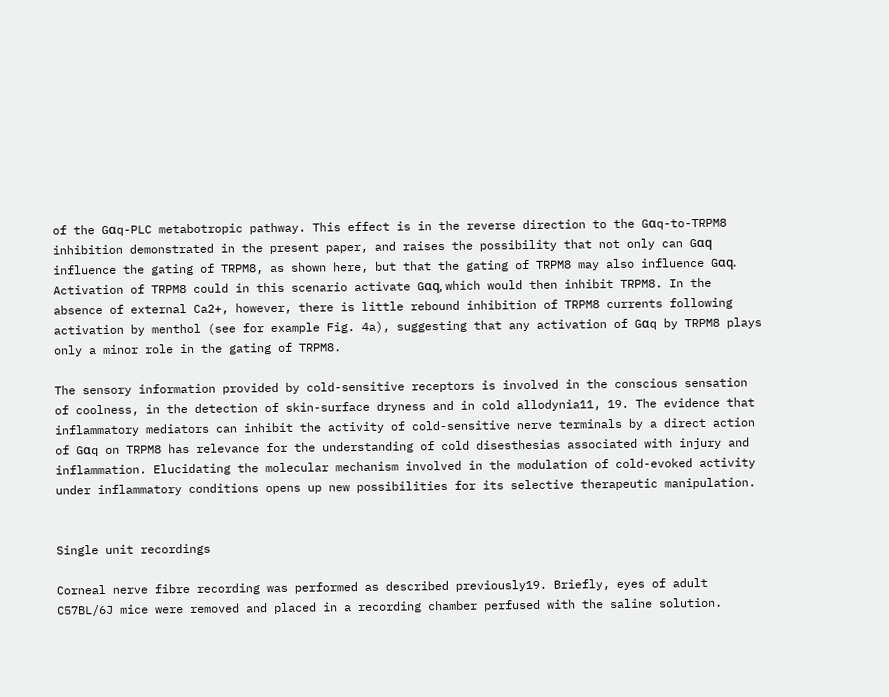of the Gαq-PLC metabotropic pathway. This effect is in the reverse direction to the Gαq-to-TRPM8 inhibition demonstrated in the present paper, and raises the possibility that not only can Gαq influence the gating of TRPM8, as shown here, but that the gating of TRPM8 may also influence Gαq. Activation of TRPM8 could in this scenario activate Gαq, which would then inhibit TRPM8. In the absence of external Ca2+, however, there is little rebound inhibition of TRPM8 currents following activation by menthol (see for example Fig. 4a), suggesting that any activation of Gαq by TRPM8 plays only a minor role in the gating of TRPM8.

The sensory information provided by cold-sensitive receptors is involved in the conscious sensation of coolness, in the detection of skin-surface dryness and in cold allodynia11, 19. The evidence that inflammatory mediators can inhibit the activity of cold-sensitive nerve terminals by a direct action of Gαq on TRPM8 has relevance for the understanding of cold disesthesias associated with injury and inflammation. Elucidating the molecular mechanism involved in the modulation of cold-evoked activity under inflammatory conditions opens up new possibilities for its selective therapeutic manipulation.


Single unit recordings

Corneal nerve fibre recording was performed as described previously19. Briefly, eyes of adult C57BL/6J mice were removed and placed in a recording chamber perfused with the saline solution.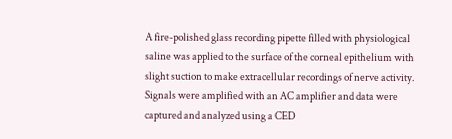A fire-polished glass recording pipette filled with physiological saline was applied to the surface of the corneal epithelium with slight suction to make extracellular recordings of nerve activity. Signals were amplified with an AC amplifier and data were captured and analyzed using a CED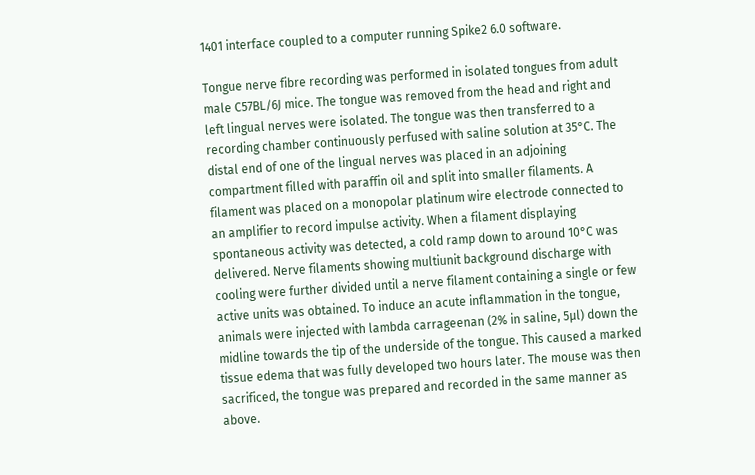1401 interface coupled to a computer running Spike2 6.0 software.

Tongue nerve fibre recording was performed in isolated tongues from adult male C57BL/6J mice. The tongue was removed from the head and right and left lingual nerves were isolated. The tongue was then transferred to a recording chamber continuously perfused with saline solution at 35°C. The distal end of one of the lingual nerves was placed in an adjoining compartment filled with paraffin oil and split into smaller filaments. A filament was placed on a monopolar platinum wire electrode connected to an amplifier to record impulse activity. When a filament displaying spontaneous activity was detected, a cold ramp down to around 10°C was delivered. Nerve filaments showing multiunit background discharge with cooling were further divided until a nerve filament containing a single or few active units was obtained. To induce an acute inflammation in the tongue, animals were injected with lambda carrageenan (2% in saline, 5μl) down the midline towards the tip of the underside of the tongue. This caused a marked tissue edema that was fully developed two hours later. The mouse was then sacrificed, the tongue was prepared and recorded in the same manner as above.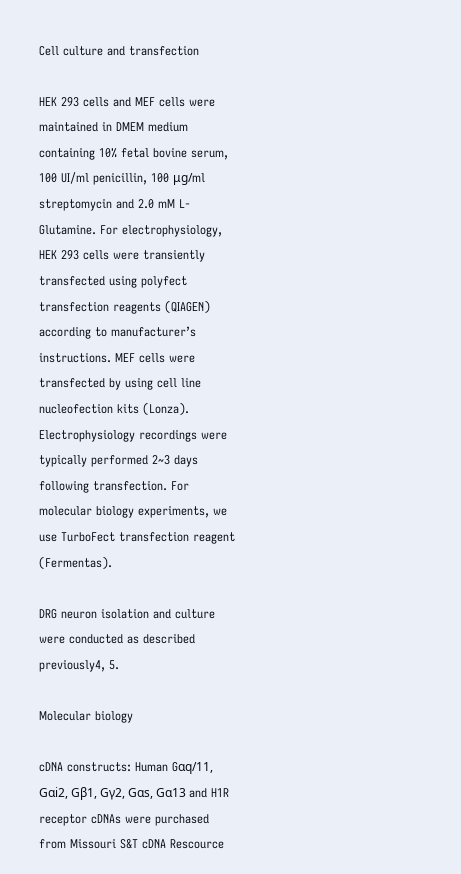Cell culture and transfection

HEK 293 cells and MEF cells were maintained in DMEM medium containing 10% fetal bovine serum, 100 UI/ml penicillin, 100 μg/ml streptomycin and 2.0 mM L-Glutamine. For electrophysiology, HEK 293 cells were transiently transfected using polyfect transfection reagents (QIAGEN) according to manufacturer’s instructions. MEF cells were transfected by using cell line nucleofection kits (Lonza). Electrophysiology recordings were typically performed 2~3 days following transfection. For molecular biology experiments, we use TurboFect transfection reagent (Fermentas).

DRG neuron isolation and culture were conducted as described previously4, 5.

Molecular biology

cDNA constructs: Human Gαq/11, Gαi2, Gβ1, Gγ2, Gαs, Gα13 and H1R receptor cDNAs were purchased from Missouri S&T cDNA Rescource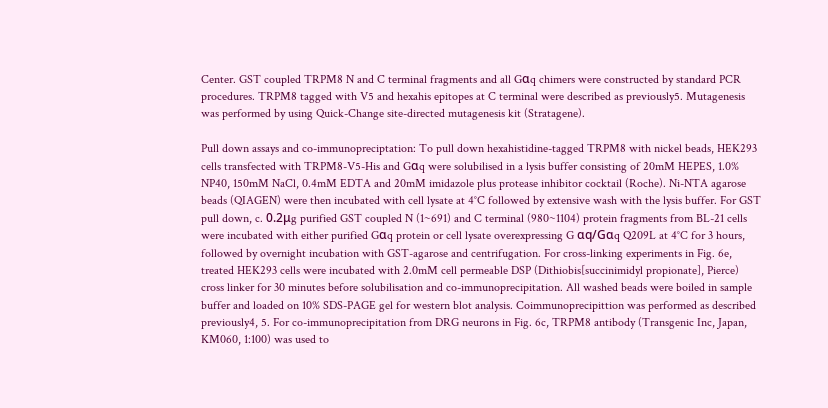Center. GST coupled TRPM8 N and C terminal fragments and all Gαq chimers were constructed by standard PCR procedures. TRPM8 tagged with V5 and hexahis epitopes at C terminal were described as previously5. Mutagenesis was performed by using Quick-Change site-directed mutagenesis kit (Stratagene).

Pull down assays and co-immunopreciptation: To pull down hexahistidine-tagged TRPM8 with nickel beads, HEK293 cells transfected with TRPM8-V5-His and Gαq were solubilised in a lysis buffer consisting of 20mM HEPES, 1.0% NP40, 150mM NaCl, 0.4mM EDTA and 20mM imidazole plus protease inhibitor cocktail (Roche). Ni-NTA agarose beads (QIAGEN) were then incubated with cell lysate at 4°C followed by extensive wash with the lysis buffer. For GST pull down, c. 0.2μg purified GST coupled N (1~691) and C terminal (980~1104) protein fragments from BL-21 cells were incubated with either purified Gαq protein or cell lysate overexpressing G αq/Gαq Q209L at 4°C for 3 hours, followed by overnight incubation with GST-agarose and centrifugation. For cross-linking experiments in Fig. 6e, treated HEK293 cells were incubated with 2.0mM cell permeable DSP (Dithiobis[succinimidyl propionate], Pierce) cross linker for 30 minutes before solubilisation and co-immunoprecipitation. All washed beads were boiled in sample buffer and loaded on 10% SDS-PAGE gel for western blot analysis. Coimmunoprecipittion was performed as described previously4, 5. For co-immunoprecipitation from DRG neurons in Fig. 6c, TRPM8 antibody (Transgenic Inc, Japan, KM060, 1:100) was used to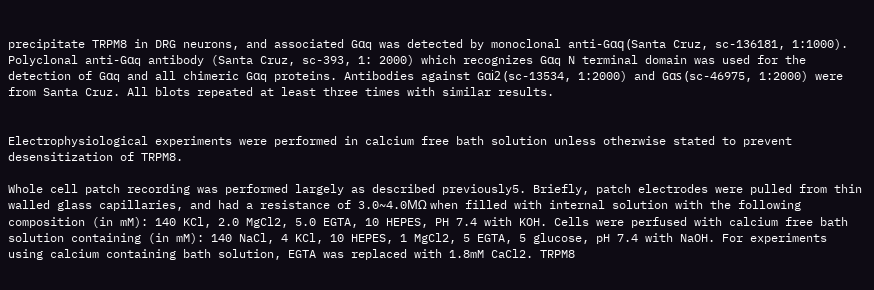precipitate TRPM8 in DRG neurons, and associated Gαq was detected by monoclonal anti-Gαq (Santa Cruz, sc-136181, 1:1000). Polyclonal anti-Gαq antibody (Santa Cruz, sc-393, 1: 2000) which recognizes Gαq N terminal domain was used for the detection of Gαq and all chimeric Gαq proteins. Antibodies against Gαi2 (sc-13534, 1:2000) and Gαs (sc-46975, 1:2000) were from Santa Cruz. All blots repeated at least three times with similar results.


Electrophysiological experiments were performed in calcium free bath solution unless otherwise stated to prevent desensitization of TRPM8.

Whole cell patch recording was performed largely as described previously5. Briefly, patch electrodes were pulled from thin walled glass capillaries, and had a resistance of 3.0~4.0MΩ when filled with internal solution with the following composition (in mM): 140 KCl, 2.0 MgCl2, 5.0 EGTA, 10 HEPES, PH 7.4 with KOH. Cells were perfused with calcium free bath solution containing (in mM): 140 NaCl, 4 KCl, 10 HEPES, 1 MgCl2, 5 EGTA, 5 glucose, pH 7.4 with NaOH. For experiments using calcium containing bath solution, EGTA was replaced with 1.8mM CaCl2. TRPM8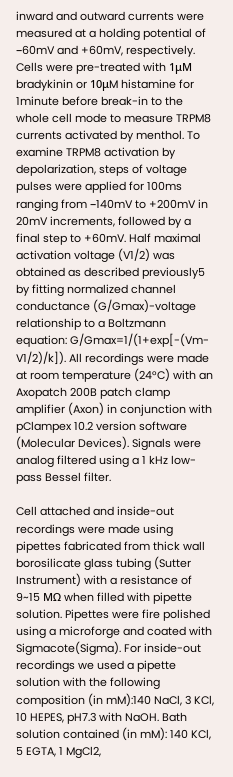inward and outward currents were measured at a holding potential of −60mV and +60mV, respectively. Cells were pre-treated with 1μM bradykinin or 10μM histamine for 1minute before break-in to the whole cell mode to measure TRPM8 currents activated by menthol. To examine TRPM8 activation by depolarization, steps of voltage pulses were applied for 100ms ranging from −140mV to +200mV in 20mV increments, followed by a final step to +60mV. Half maximal activation voltage (V1/2) was obtained as described previously5 by fitting normalized channel conductance (G/Gmax)-voltage relationship to a Boltzmann equation: G/Gmax=1/(1+exp[-(Vm-V1/2)/k]). All recordings were made at room temperature (24°C) with an Axopatch 200B patch clamp amplifier (Axon) in conjunction with pClampex 10.2 version software (Molecular Devices). Signals were analog filtered using a 1 kHz low-pass Bessel filter.

Cell attached and inside-out recordings were made using pipettes fabricated from thick wall borosilicate glass tubing (Sutter Instrument) with a resistance of 9~15 MΩ when filled with pipette solution. Pipettes were fire polished using a microforge and coated with Sigmacote(Sigma). For inside-out recordings we used a pipette solution with the following composition (in mM):140 NaCl, 3 KCl, 10 HEPES, pH7.3 with NaOH. Bath solution contained (in mM): 140 KCl, 5 EGTA, 1 MgCl2,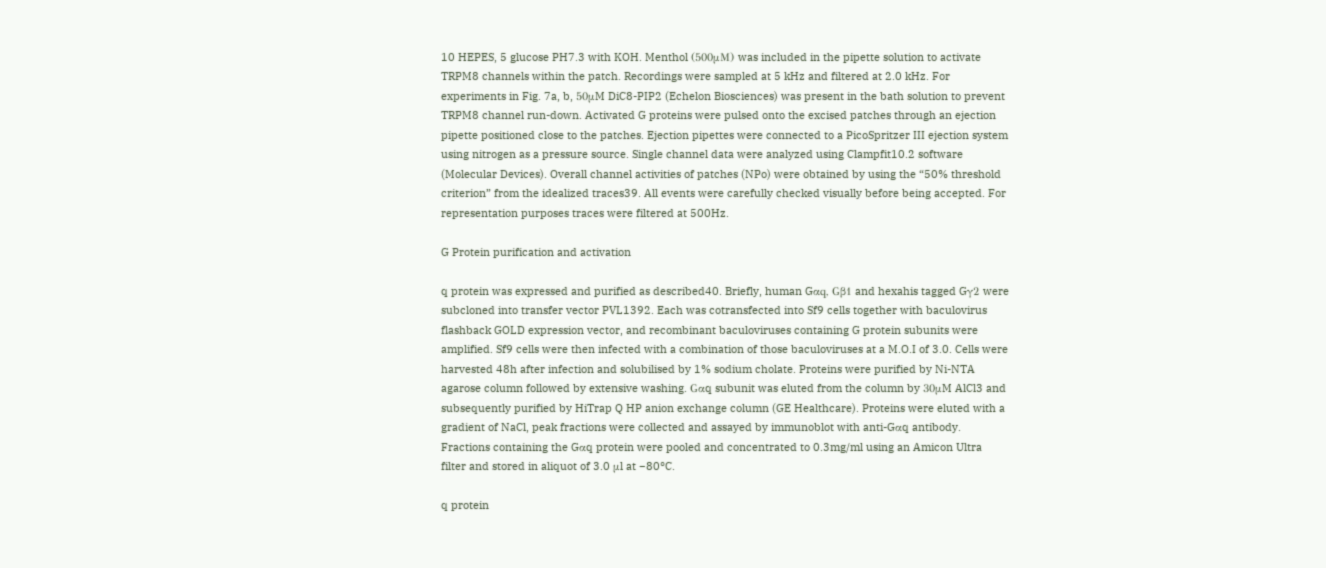10 HEPES, 5 glucose PH7.3 with KOH. Menthol (500μM) was included in the pipette solution to activate TRPM8 channels within the patch. Recordings were sampled at 5 kHz and filtered at 2.0 kHz. For experiments in Fig. 7a, b, 50μM DiC8-PIP2 (Echelon Biosciences) was present in the bath solution to prevent TRPM8 channel run-down. Activated G proteins were pulsed onto the excised patches through an ejection pipette positioned close to the patches. Ejection pipettes were connected to a PicoSpritzer III ejection system using nitrogen as a pressure source. Single channel data were analyzed using Clampfit10.2 software (Molecular Devices). Overall channel activities of patches (NPo) were obtained by using the “50% threshold criterion” from the idealized traces39. All events were carefully checked visually before being accepted. For representation purposes traces were filtered at 500Hz.

G Protein purification and activation

q protein was expressed and purified as described40. Briefly, human Gαq, Gβ1 and hexahis tagged Gγ2 were subcloned into transfer vector PVL1392. Each was cotransfected into Sf9 cells together with baculovirus flashback GOLD expression vector, and recombinant baculoviruses containing G protein subunits were amplified. Sf9 cells were then infected with a combination of those baculoviruses at a M.O.I of 3.0. Cells were harvested 48h after infection and solubilised by 1% sodium cholate. Proteins were purified by Ni-NTA agarose column followed by extensive washing. Gαq subunit was eluted from the column by 30μM AlCl3 and subsequently purified by HiTrap Q HP anion exchange column (GE Healthcare). Proteins were eluted with a gradient of NaCl, peak fractions were collected and assayed by immunoblot with anti-Gαq antibody. Fractions containing the Gαq protein were pooled and concentrated to 0.3mg/ml using an Amicon Ultra filter and stored in aliquot of 3.0 μl at −80°C.

q protein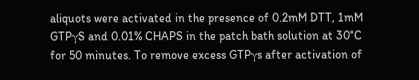aliquots were activated in the presence of 0.2mM DTT, 1mM GTPγS and 0.01% CHAPS in the patch bath solution at 30°C for 50 minutes. To remove excess GTPγs after activation of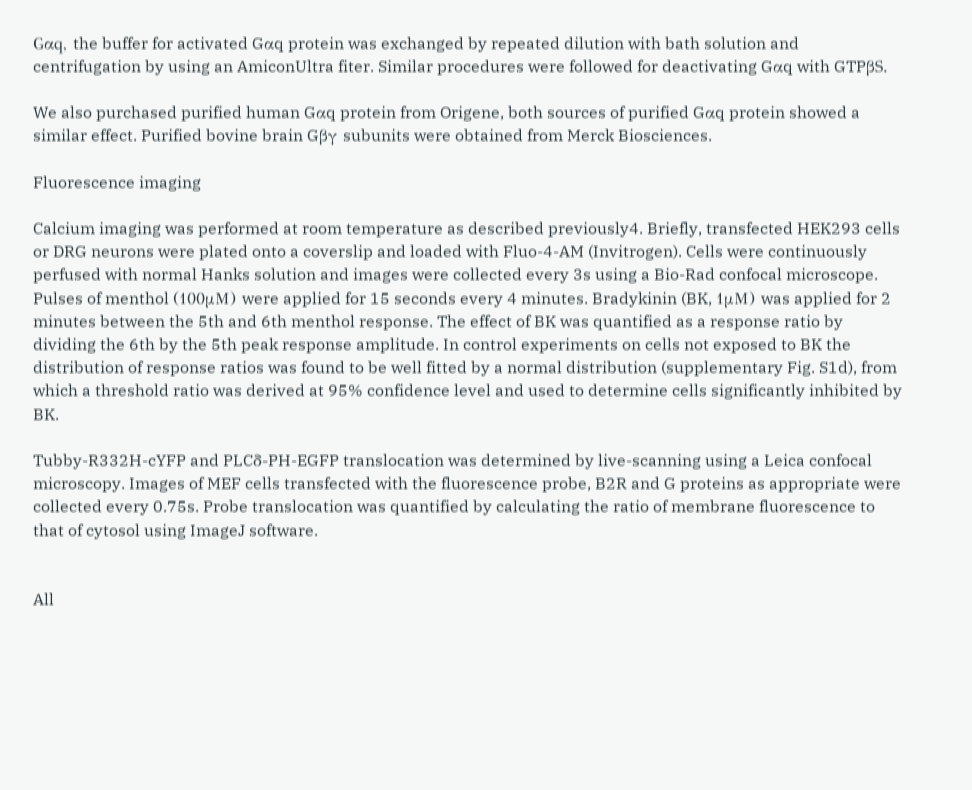Gαq, the buffer for activated Gαq protein was exchanged by repeated dilution with bath solution and centrifugation by using an AmiconUltra fiter. Similar procedures were followed for deactivating Gαq with GTPβS.

We also purchased purified human Gαq protein from Origene, both sources of purified Gαq protein showed a similar effect. Purified bovine brain Gβγ subunits were obtained from Merck Biosciences.

Fluorescence imaging

Calcium imaging was performed at room temperature as described previously4. Briefly, transfected HEK293 cells or DRG neurons were plated onto a coverslip and loaded with Fluo-4-AM (Invitrogen). Cells were continuously perfused with normal Hanks solution and images were collected every 3s using a Bio-Rad confocal microscope. Pulses of menthol (100μM) were applied for 15 seconds every 4 minutes. Bradykinin (BK, 1μM) was applied for 2 minutes between the 5th and 6th menthol response. The effect of BK was quantified as a response ratio by dividing the 6th by the 5th peak response amplitude. In control experiments on cells not exposed to BK the distribution of response ratios was found to be well fitted by a normal distribution (supplementary Fig. S1d), from which a threshold ratio was derived at 95% confidence level and used to determine cells significantly inhibited by BK.

Tubby-R332H-cYFP and PLCδ-PH-EGFP translocation was determined by live-scanning using a Leica confocal microscopy. Images of MEF cells transfected with the fluorescence probe, B2R and G proteins as appropriate were collected every 0.75s. Probe translocation was quantified by calculating the ratio of membrane fluorescence to that of cytosol using ImageJ software.


All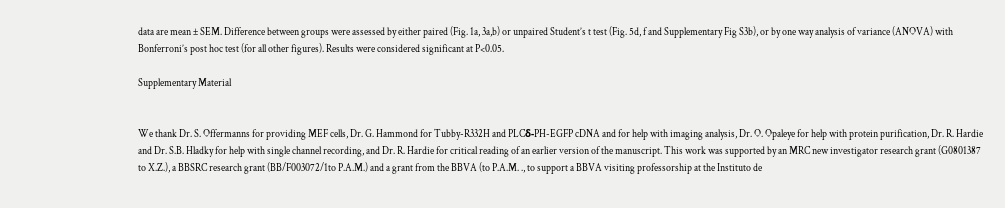data are mean ± SEM. Difference between groups were assessed by either paired (Fig. 1a, 3a,b) or unpaired Student’s t test (Fig. 5d, f and Supplementary Fig S3b), or by one way analysis of variance (ANOVA) with Bonferroni’s post hoc test (for all other figures). Results were considered significant at P<0.05.

Supplementary Material


We thank Dr. S. Offermanns for providing MEF cells, Dr. G. Hammond for Tubby-R332H and PLCδ-PH-EGFP cDNA and for help with imaging analysis, Dr. O. Opaleye for help with protein purification, Dr. R. Hardie and Dr. S.B. Hladky for help with single channel recording, and Dr. R. Hardie for critical reading of an earlier version of the manuscript. This work was supported by an MRC new investigator research grant (G0801387 to X.Z.), a BBSRC research grant (BB/F003072/1to P.A.M.) and a grant from the BBVA (to P.A.M. ., to support a BBVA visiting professorship at the Instituto de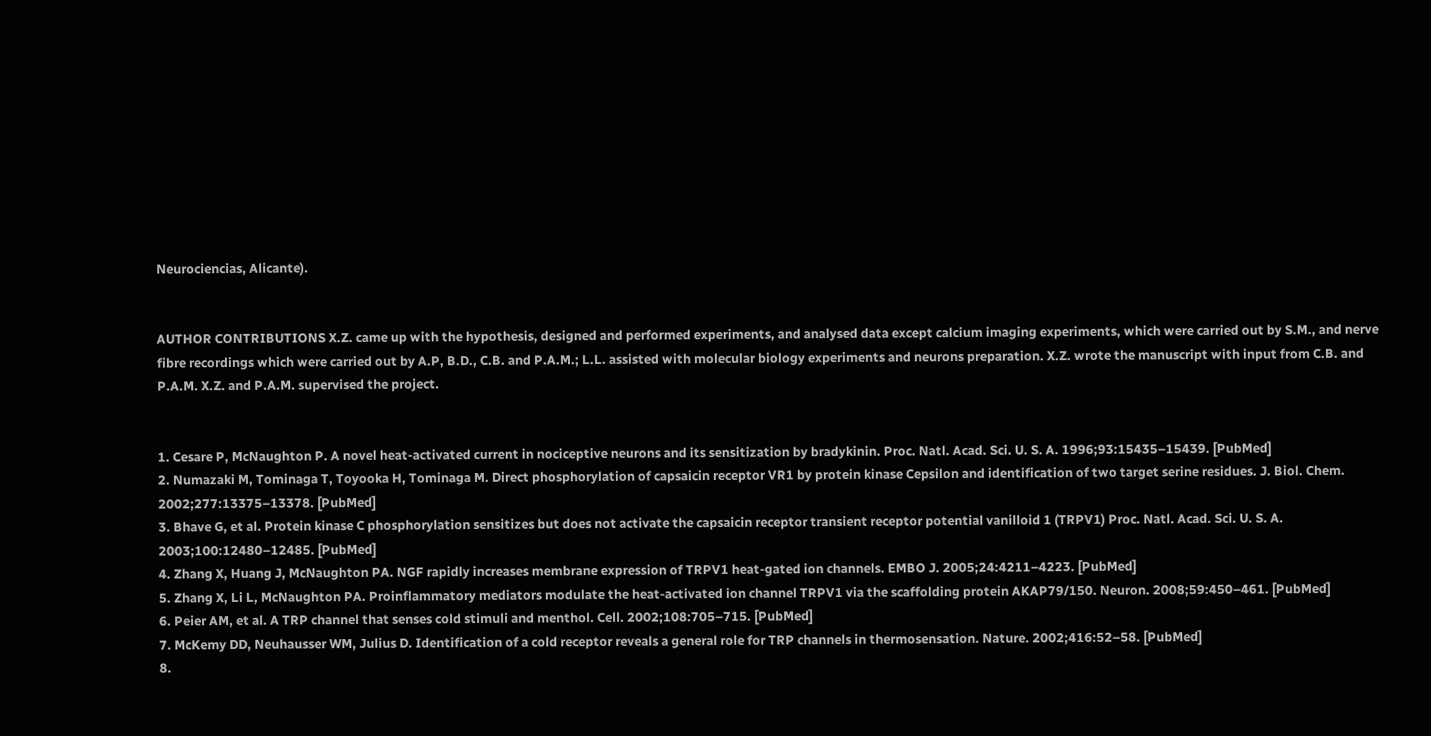Neurociencias, Alicante).


AUTHOR CONTRIBUTIONS X.Z. came up with the hypothesis, designed and performed experiments, and analysed data except calcium imaging experiments, which were carried out by S.M., and nerve fibre recordings which were carried out by A.P, B.D., C.B. and P.A.M.; L.L. assisted with molecular biology experiments and neurons preparation. X.Z. wrote the manuscript with input from C.B. and P.A.M. X.Z. and P.A.M. supervised the project.


1. Cesare P, McNaughton P. A novel heat-activated current in nociceptive neurons and its sensitization by bradykinin. Proc. Natl. Acad. Sci. U. S. A. 1996;93:15435–15439. [PubMed]
2. Numazaki M, Tominaga T, Toyooka H, Tominaga M. Direct phosphorylation of capsaicin receptor VR1 by protein kinase Cepsilon and identification of two target serine residues. J. Biol. Chem. 2002;277:13375–13378. [PubMed]
3. Bhave G, et al. Protein kinase C phosphorylation sensitizes but does not activate the capsaicin receptor transient receptor potential vanilloid 1 (TRPV1) Proc. Natl. Acad. Sci. U. S. A. 2003;100:12480–12485. [PubMed]
4. Zhang X, Huang J, McNaughton PA. NGF rapidly increases membrane expression of TRPV1 heat-gated ion channels. EMBO J. 2005;24:4211–4223. [PubMed]
5. Zhang X, Li L, McNaughton PA. Proinflammatory mediators modulate the heat-activated ion channel TRPV1 via the scaffolding protein AKAP79/150. Neuron. 2008;59:450–461. [PubMed]
6. Peier AM, et al. A TRP channel that senses cold stimuli and menthol. Cell. 2002;108:705–715. [PubMed]
7. McKemy DD, Neuhausser WM, Julius D. Identification of a cold receptor reveals a general role for TRP channels in thermosensation. Nature. 2002;416:52–58. [PubMed]
8.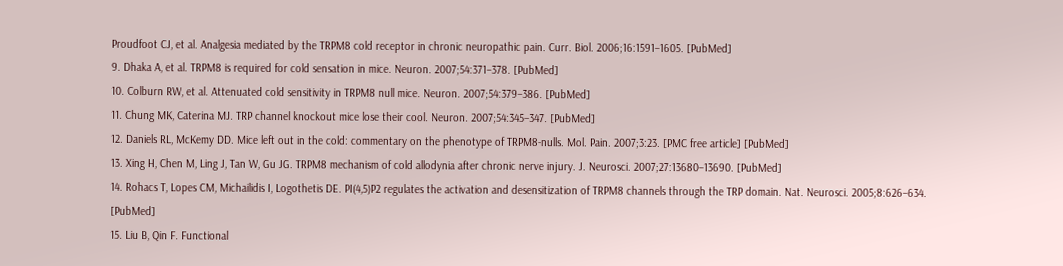Proudfoot CJ, et al. Analgesia mediated by the TRPM8 cold receptor in chronic neuropathic pain. Curr. Biol. 2006;16:1591–1605. [PubMed]
9. Dhaka A, et al. TRPM8 is required for cold sensation in mice. Neuron. 2007;54:371–378. [PubMed]
10. Colburn RW, et al. Attenuated cold sensitivity in TRPM8 null mice. Neuron. 2007;54:379–386. [PubMed]
11. Chung MK, Caterina MJ. TRP channel knockout mice lose their cool. Neuron. 2007;54:345–347. [PubMed]
12. Daniels RL, McKemy DD. Mice left out in the cold: commentary on the phenotype of TRPM8-nulls. Mol. Pain. 2007;3:23. [PMC free article] [PubMed]
13. Xing H, Chen M, Ling J, Tan W, Gu JG. TRPM8 mechanism of cold allodynia after chronic nerve injury. J. Neurosci. 2007;27:13680–13690. [PubMed]
14. Rohacs T, Lopes CM, Michailidis I, Logothetis DE. PI(4,5)P2 regulates the activation and desensitization of TRPM8 channels through the TRP domain. Nat. Neurosci. 2005;8:626–634. [PubMed]
15. Liu B, Qin F. Functional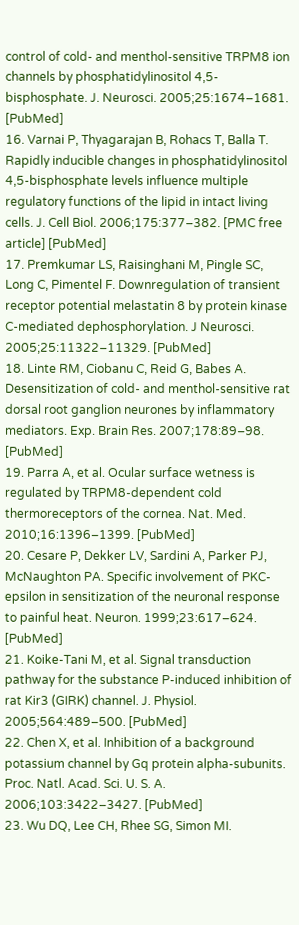control of cold- and menthol-sensitive TRPM8 ion channels by phosphatidylinositol 4,5-bisphosphate. J. Neurosci. 2005;25:1674–1681. [PubMed]
16. Varnai P, Thyagarajan B, Rohacs T, Balla T. Rapidly inducible changes in phosphatidylinositol 4,5-bisphosphate levels influence multiple regulatory functions of the lipid in intact living cells. J. Cell Biol. 2006;175:377–382. [PMC free article] [PubMed]
17. Premkumar LS, Raisinghani M, Pingle SC, Long C, Pimentel F. Downregulation of transient receptor potential melastatin 8 by protein kinase C-mediated dephosphorylation. J Neurosci. 2005;25:11322–11329. [PubMed]
18. Linte RM, Ciobanu C, Reid G, Babes A. Desensitization of cold- and menthol-sensitive rat dorsal root ganglion neurones by inflammatory mediators. Exp. Brain Res. 2007;178:89–98. [PubMed]
19. Parra A, et al. Ocular surface wetness is regulated by TRPM8-dependent cold thermoreceptors of the cornea. Nat. Med. 2010;16:1396–1399. [PubMed]
20. Cesare P, Dekker LV, Sardini A, Parker PJ, McNaughton PA. Specific involvement of PKC-epsilon in sensitization of the neuronal response to painful heat. Neuron. 1999;23:617–624. [PubMed]
21. Koike-Tani M, et al. Signal transduction pathway for the substance P-induced inhibition of rat Kir3 (GIRK) channel. J. Physiol. 2005;564:489–500. [PubMed]
22. Chen X, et al. Inhibition of a background potassium channel by Gq protein alpha-subunits. Proc. Natl. Acad. Sci. U. S. A. 2006;103:3422–3427. [PubMed]
23. Wu DQ, Lee CH, Rhee SG, Simon MI.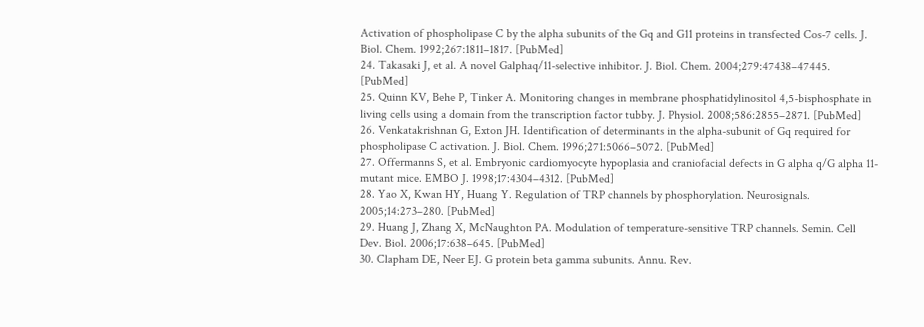Activation of phospholipase C by the alpha subunits of the Gq and G11 proteins in transfected Cos-7 cells. J. Biol. Chem. 1992;267:1811–1817. [PubMed]
24. Takasaki J, et al. A novel Galphaq/11-selective inhibitor. J. Biol. Chem. 2004;279:47438–47445. [PubMed]
25. Quinn KV, Behe P, Tinker A. Monitoring changes in membrane phosphatidylinositol 4,5-bisphosphate in living cells using a domain from the transcription factor tubby. J. Physiol. 2008;586:2855–2871. [PubMed]
26. Venkatakrishnan G, Exton JH. Identification of determinants in the alpha-subunit of Gq required for phospholipase C activation. J. Biol. Chem. 1996;271:5066–5072. [PubMed]
27. Offermanns S, et al. Embryonic cardiomyocyte hypoplasia and craniofacial defects in G alpha q/G alpha 11-mutant mice. EMBO J. 1998;17:4304–4312. [PubMed]
28. Yao X, Kwan HY, Huang Y. Regulation of TRP channels by phosphorylation. Neurosignals. 2005;14:273–280. [PubMed]
29. Huang J, Zhang X, McNaughton PA. Modulation of temperature-sensitive TRP channels. Semin. Cell Dev. Biol. 2006;17:638–645. [PubMed]
30. Clapham DE, Neer EJ. G protein beta gamma subunits. Annu. Rev.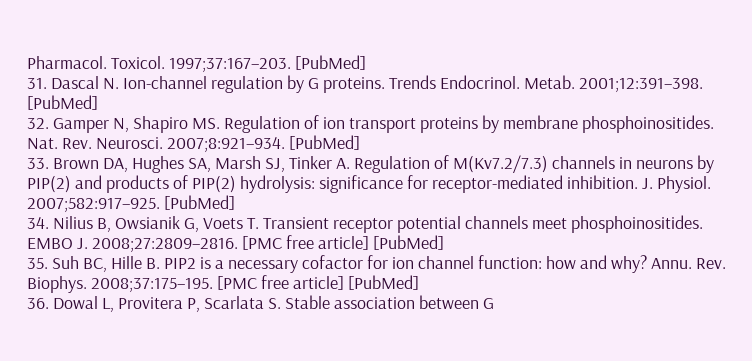Pharmacol. Toxicol. 1997;37:167–203. [PubMed]
31. Dascal N. Ion-channel regulation by G proteins. Trends Endocrinol. Metab. 2001;12:391–398. [PubMed]
32. Gamper N, Shapiro MS. Regulation of ion transport proteins by membrane phosphoinositides. Nat. Rev. Neurosci. 2007;8:921–934. [PubMed]
33. Brown DA, Hughes SA, Marsh SJ, Tinker A. Regulation of M(Kv7.2/7.3) channels in neurons by PIP(2) and products of PIP(2) hydrolysis: significance for receptor-mediated inhibition. J. Physiol. 2007;582:917–925. [PubMed]
34. Nilius B, Owsianik G, Voets T. Transient receptor potential channels meet phosphoinositides. EMBO J. 2008;27:2809–2816. [PMC free article] [PubMed]
35. Suh BC, Hille B. PIP2 is a necessary cofactor for ion channel function: how and why? Annu. Rev. Biophys. 2008;37:175–195. [PMC free article] [PubMed]
36. Dowal L, Provitera P, Scarlata S. Stable association between G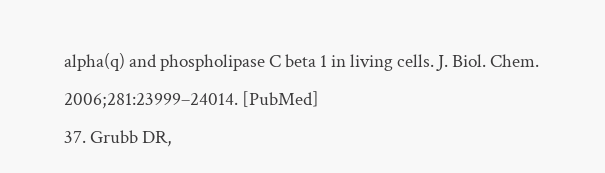alpha(q) and phospholipase C beta 1 in living cells. J. Biol. Chem. 2006;281:23999–24014. [PubMed]
37. Grubb DR,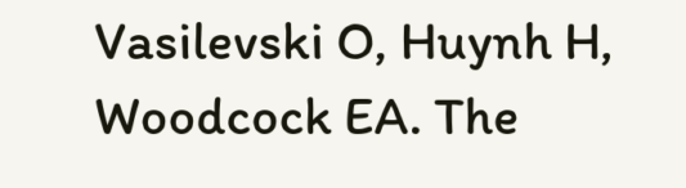Vasilevski O, Huynh H, Woodcock EA. The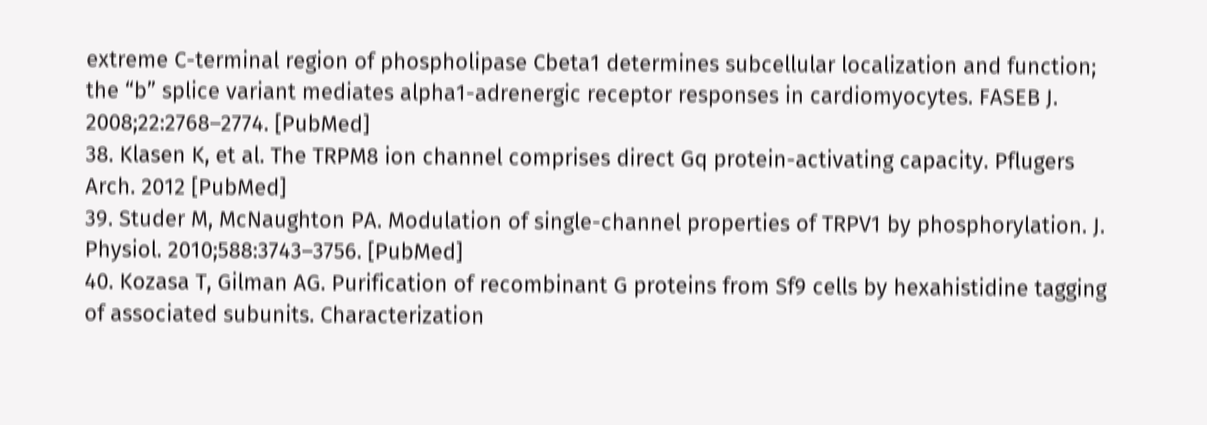extreme C-terminal region of phospholipase Cbeta1 determines subcellular localization and function; the “b” splice variant mediates alpha1-adrenergic receptor responses in cardiomyocytes. FASEB J. 2008;22:2768–2774. [PubMed]
38. Klasen K, et al. The TRPM8 ion channel comprises direct Gq protein-activating capacity. Pflugers Arch. 2012 [PubMed]
39. Studer M, McNaughton PA. Modulation of single-channel properties of TRPV1 by phosphorylation. J. Physiol. 2010;588:3743–3756. [PubMed]
40. Kozasa T, Gilman AG. Purification of recombinant G proteins from Sf9 cells by hexahistidine tagging of associated subunits. Characterization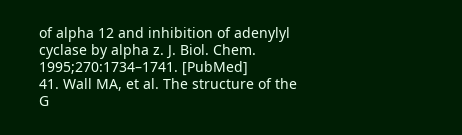of alpha 12 and inhibition of adenylyl cyclase by alpha z. J. Biol. Chem. 1995;270:1734–1741. [PubMed]
41. Wall MA, et al. The structure of the G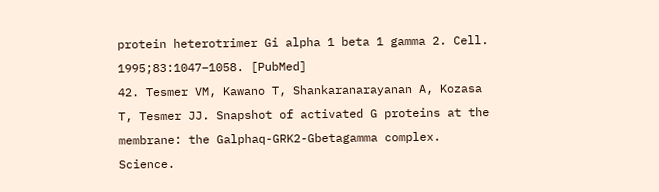protein heterotrimer Gi alpha 1 beta 1 gamma 2. Cell. 1995;83:1047–1058. [PubMed]
42. Tesmer VM, Kawano T, Shankaranarayanan A, Kozasa T, Tesmer JJ. Snapshot of activated G proteins at the membrane: the Galphaq-GRK2-Gbetagamma complex. Science.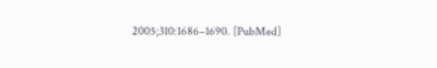2005;310:1686–1690. [PubMed]